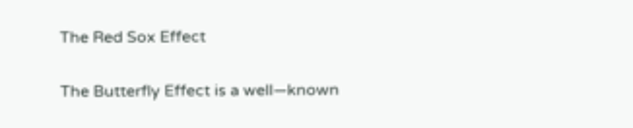The Red Sox Effect

The Butterfly Effect is a well—known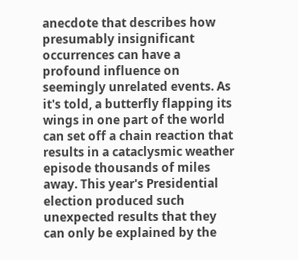anecdote that describes how presumably insignificant occurrences can have a profound influence on seemingly unrelated events. As it's told, a butterfly flapping its wings in one part of the world can set off a chain reaction that results in a cataclysmic weather episode thousands of miles away. This year's Presidential election produced such unexpected results that they can only be explained by the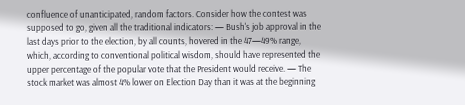confluence of unanticipated, random factors. Consider how the contest was supposed to go, given all the traditional indicators: — Bush's job approval in the last days prior to the election, by all counts, hovered in the 47—49% range, which, according to conventional political wisdom, should have represented the upper percentage of the popular vote that the President would receive. — The stock market was almost 4% lower on Election Day than it was at the beginning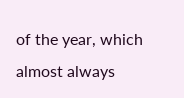of the year, which almost always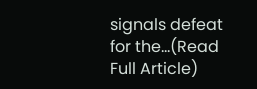signals defeat for the...(Read Full Article)